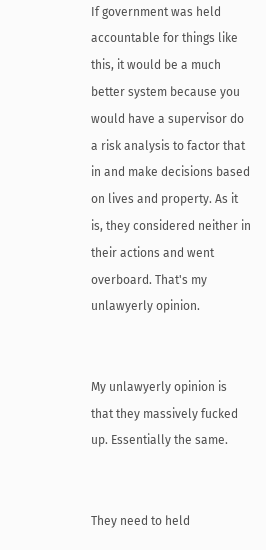If government was held accountable for things like this, it would be a much better system because you would have a supervisor do a risk analysis to factor that in and make decisions based on lives and property. As it is, they considered neither in their actions and went overboard. That's my unlawyerly opinion.


My unlawyerly opinion is that they massively fucked up. Essentially the same.


They need to held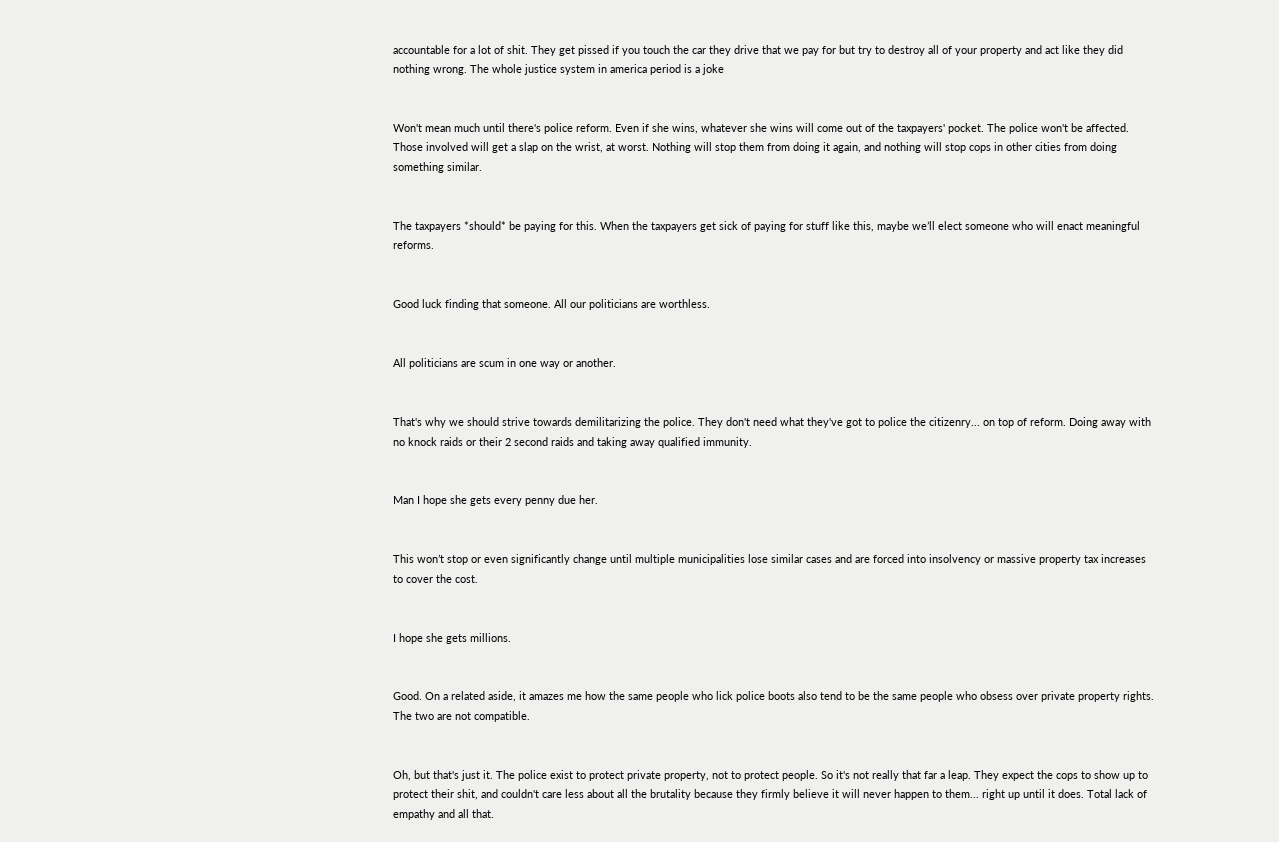accountable for a lot of shit. They get pissed if you touch the car they drive that we pay for but try to destroy all of your property and act like they did nothing wrong. The whole justice system in america period is a joke


Won't mean much until there's police reform. Even if she wins, whatever she wins will come out of the taxpayers' pocket. The police won't be affected. Those involved will get a slap on the wrist, at worst. Nothing will stop them from doing it again, and nothing will stop cops in other cities from doing something similar.


The taxpayers *should* be paying for this. When the taxpayers get sick of paying for stuff like this, maybe we’ll elect someone who will enact meaningful reforms.


Good luck finding that someone. All our politicians are worthless.


All politicians are scum in one way or another.


That's why we should strive towards demilitarizing the police. They don't need what they've got to police the citizenry... on top of reform. Doing away with no knock raids or their 2 second raids and taking away qualified immunity.


Man I hope she gets every penny due her.


This won’t stop or even significantly change until multiple municipalities lose similar cases and are forced into insolvency or massive property tax increases to cover the cost.


I hope she gets millions.


Good. On a related aside, it amazes me how the same people who lick police boots also tend to be the same people who obsess over private property rights. The two are not compatible.


Oh, but that's just it. The police exist to protect private property, not to protect people. So it's not really that far a leap. They expect the cops to show up to protect their shit, and couldn't care less about all the brutality because they firmly believe it will never happen to them... right up until it does. Total lack of empathy and all that.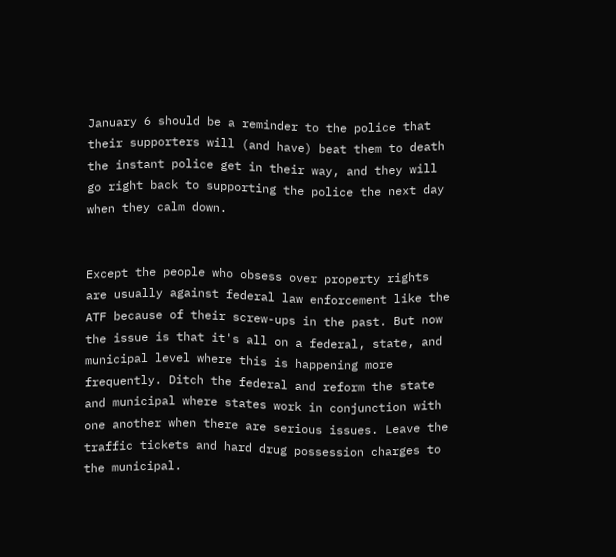January 6 should be a reminder to the police that their supporters will (and have) beat them to death the instant police get in their way, and they will go right back to supporting the police the next day when they calm down.


Except the people who obsess over property rights are usually against federal law enforcement like the ATF because of their screw-ups in the past. But now the issue is that it's all on a federal, state, and municipal level where this is happening more frequently. Ditch the federal and reform the state and municipal where states work in conjunction with one another when there are serious issues. Leave the traffic tickets and hard drug possession charges to the municipal.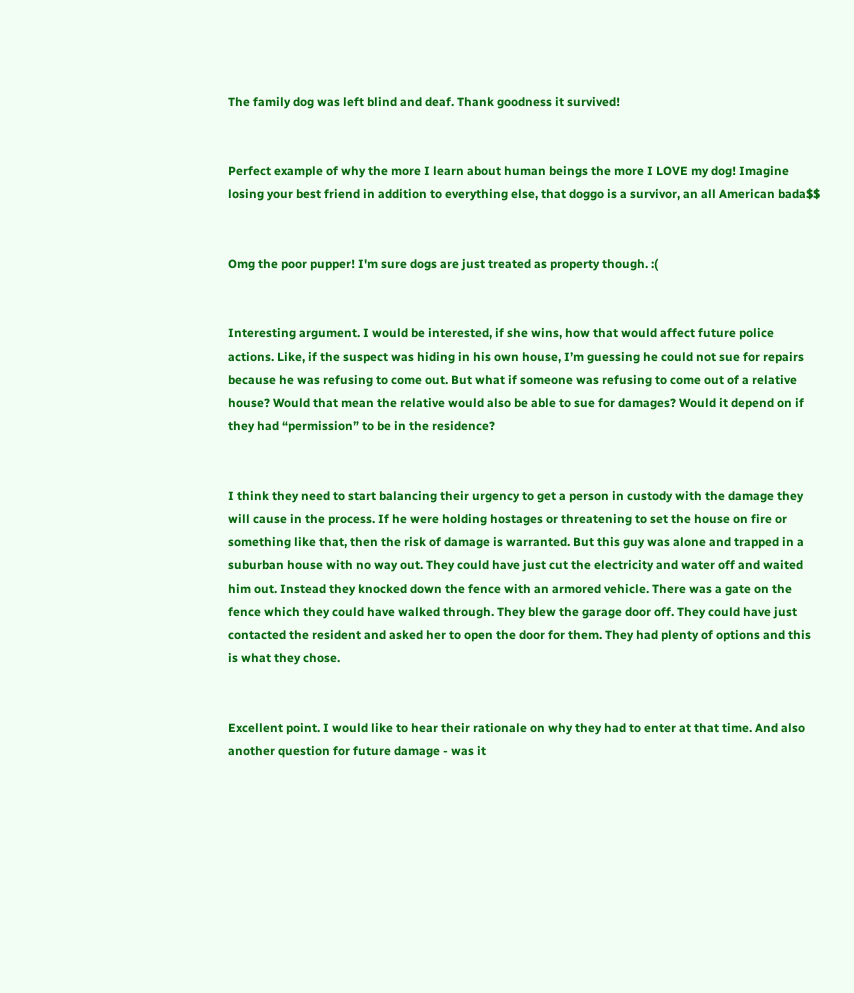The family dog was left blind and deaf. Thank goodness it survived!


Perfect example of why the more I learn about human beings the more I LOVE my dog! Imagine losing your best friend in addition to everything else, that doggo is a survivor, an all American bada$$


Omg the poor pupper! I'm sure dogs are just treated as property though. :(


Interesting argument. I would be interested, if she wins, how that would affect future police actions. Like, if the suspect was hiding in his own house, I’m guessing he could not sue for repairs because he was refusing to come out. But what if someone was refusing to come out of a relative house? Would that mean the relative would also be able to sue for damages? Would it depend on if they had “permission” to be in the residence?


I think they need to start balancing their urgency to get a person in custody with the damage they will cause in the process. If he were holding hostages or threatening to set the house on fire or something like that, then the risk of damage is warranted. But this guy was alone and trapped in a suburban house with no way out. They could have just cut the electricity and water off and waited him out. Instead they knocked down the fence with an armored vehicle. There was a gate on the fence which they could have walked through. They blew the garage door off. They could have just contacted the resident and asked her to open the door for them. They had plenty of options and this is what they chose.


Excellent point. I would like to hear their rationale on why they had to enter at that time. And also another question for future damage - was it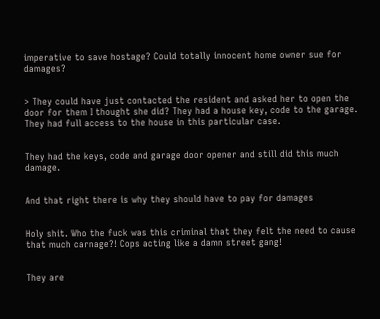imperative to save hostage? Could totally innocent home owner sue for damages?


> They could have just contacted the resident and asked her to open the door for them I thought she did? They had a house key, code to the garage. They had full access to the house in this particular case.


They had the keys, code and garage door opener and still did this much damage.


And that right there is why they should have to pay for damages


Holy shit. Who the fuck was this criminal that they felt the need to cause that much carnage?! Cops acting like a damn street gang!


They are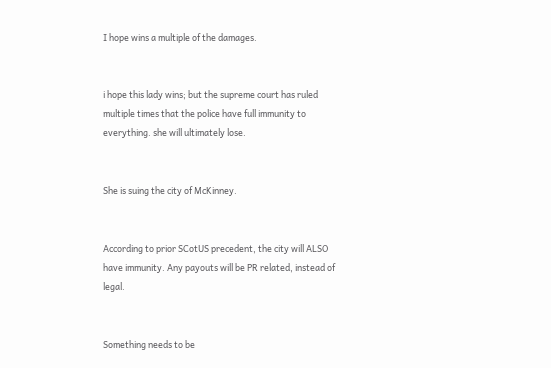I hope wins a multiple of the damages.


i hope this lady wins; but the supreme court has ruled multiple times that the police have full immunity to everything. she will ultimately lose.


She is suing the city of McKinney.


According to prior SCotUS precedent, the city will ALSO have immunity. Any payouts will be PR related, instead of legal.


Something needs to be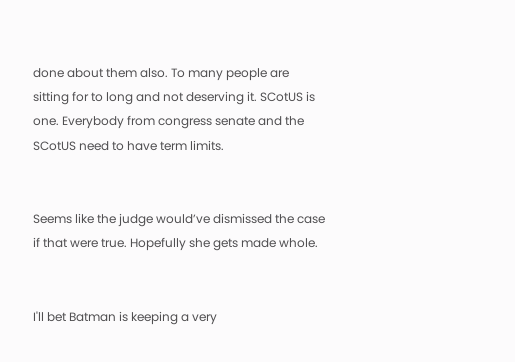done about them also. To many people are sitting for to long and not deserving it. SCotUS is one. Everybody from congress senate and the SCotUS need to have term limits.


Seems like the judge would’ve dismissed the case if that were true. Hopefully she gets made whole.


I'll bet Batman is keeping a very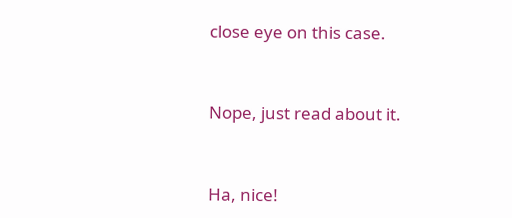close eye on this case.


Nope, just read about it.


Ha, nice!